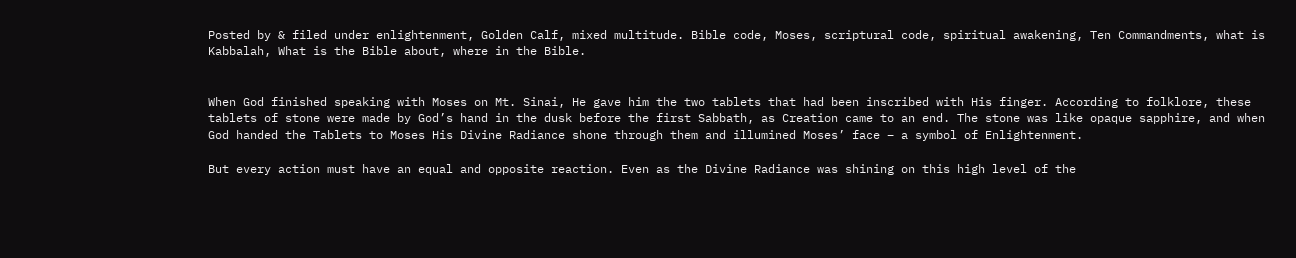Posted by & filed under enlightenment, Golden Calf, mixed multitude. Bible code, Moses, scriptural code, spiritual awakening, Ten Commandments, what is Kabbalah, What is the Bible about, where in the Bible.


When God finished speaking with Moses on Mt. Sinai, He gave him the two tablets that had been inscribed with His finger. According to folklore, these tablets of stone were made by God’s hand in the dusk before the first Sabbath, as Creation came to an end. The stone was like opaque sapphire, and when God handed the Tablets to Moses His Divine Radiance shone through them and illumined Moses’ face – a symbol of Enlightenment.

But every action must have an equal and opposite reaction. Even as the Divine Radiance was shining on this high level of the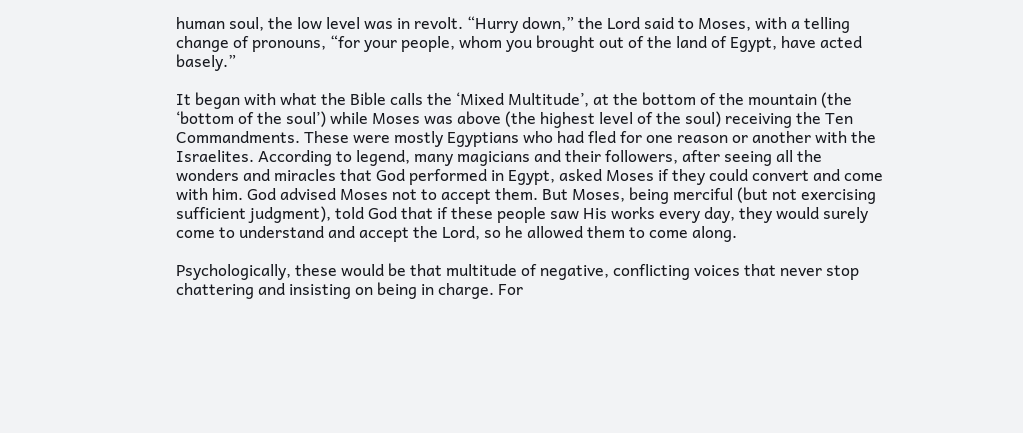human soul, the low level was in revolt. “Hurry down,” the Lord said to Moses, with a telling change of pronouns, “for your people, whom you brought out of the land of Egypt, have acted basely.”

It began with what the Bible calls the ‘Mixed Multitude’, at the bottom of the mountain (the ‘bottom of the soul’) while Moses was above (the highest level of the soul) receiving the Ten Commandments. These were mostly Egyptians who had fled for one reason or another with the Israelites. According to legend, many magicians and their followers, after seeing all the wonders and miracles that God performed in Egypt, asked Moses if they could convert and come with him. God advised Moses not to accept them. But Moses, being merciful (but not exercising sufficient judgment), told God that if these people saw His works every day, they would surely come to understand and accept the Lord, so he allowed them to come along.

Psychologically, these would be that multitude of negative, conflicting voices that never stop chattering and insisting on being in charge. For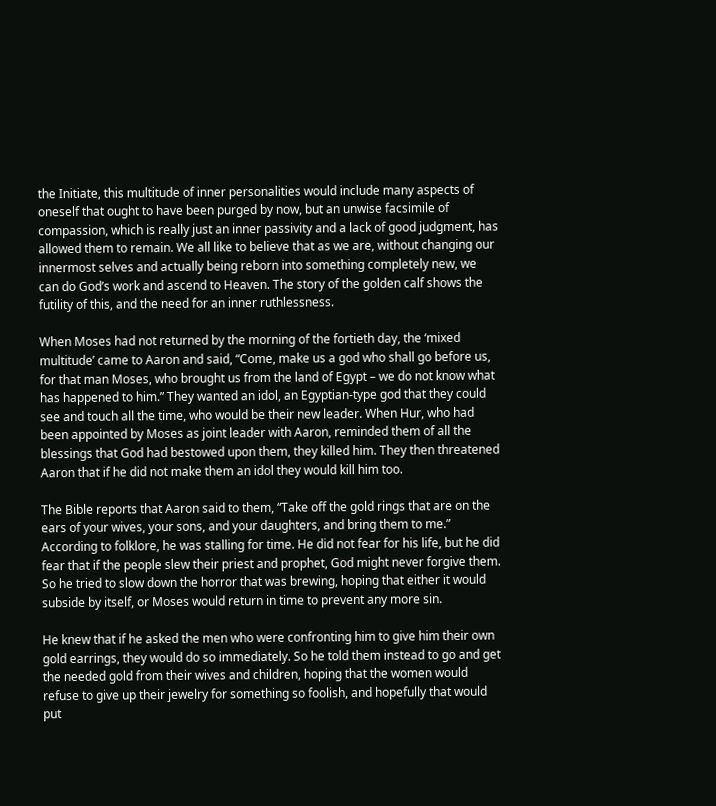the Initiate, this multitude of inner personalities would include many aspects of oneself that ought to have been purged by now, but an unwise facsimile of compassion, which is really just an inner passivity and a lack of good judgment, has allowed them to remain. We all like to believe that as we are, without changing our innermost selves and actually being reborn into something completely new, we can do God’s work and ascend to Heaven. The story of the golden calf shows the futility of this, and the need for an inner ruthlessness.

When Moses had not returned by the morning of the fortieth day, the ‘mixed multitude’ came to Aaron and said, “Come, make us a god who shall go before us, for that man Moses, who brought us from the land of Egypt – we do not know what has happened to him.” They wanted an idol, an Egyptian-type god that they could see and touch all the time, who would be their new leader. When Hur, who had been appointed by Moses as joint leader with Aaron, reminded them of all the blessings that God had bestowed upon them, they killed him. They then threatened Aaron that if he did not make them an idol they would kill him too.

The Bible reports that Aaron said to them, “Take off the gold rings that are on the ears of your wives, your sons, and your daughters, and bring them to me.” According to folklore, he was stalling for time. He did not fear for his life, but he did fear that if the people slew their priest and prophet, God might never forgive them. So he tried to slow down the horror that was brewing, hoping that either it would subside by itself, or Moses would return in time to prevent any more sin.

He knew that if he asked the men who were confronting him to give him their own gold earrings, they would do so immediately. So he told them instead to go and get the needed gold from their wives and children, hoping that the women would refuse to give up their jewelry for something so foolish, and hopefully that would put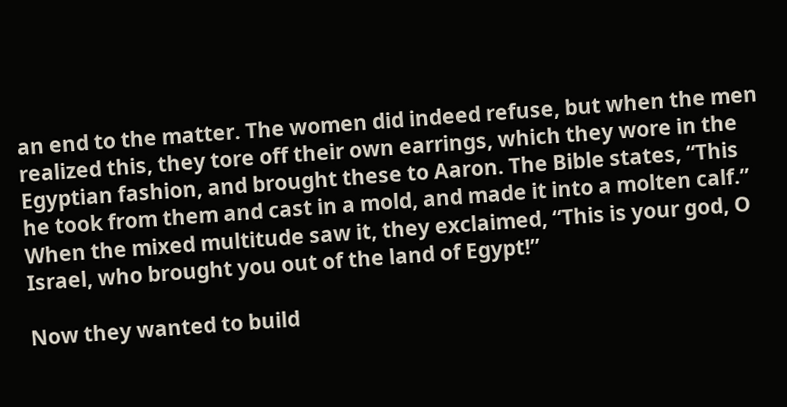an end to the matter. The women did indeed refuse, but when the men realized this, they tore off their own earrings, which they wore in the Egyptian fashion, and brought these to Aaron. The Bible states, “This he took from them and cast in a mold, and made it into a molten calf.” When the mixed multitude saw it, they exclaimed, “This is your god, O Israel, who brought you out of the land of Egypt!”

Now they wanted to build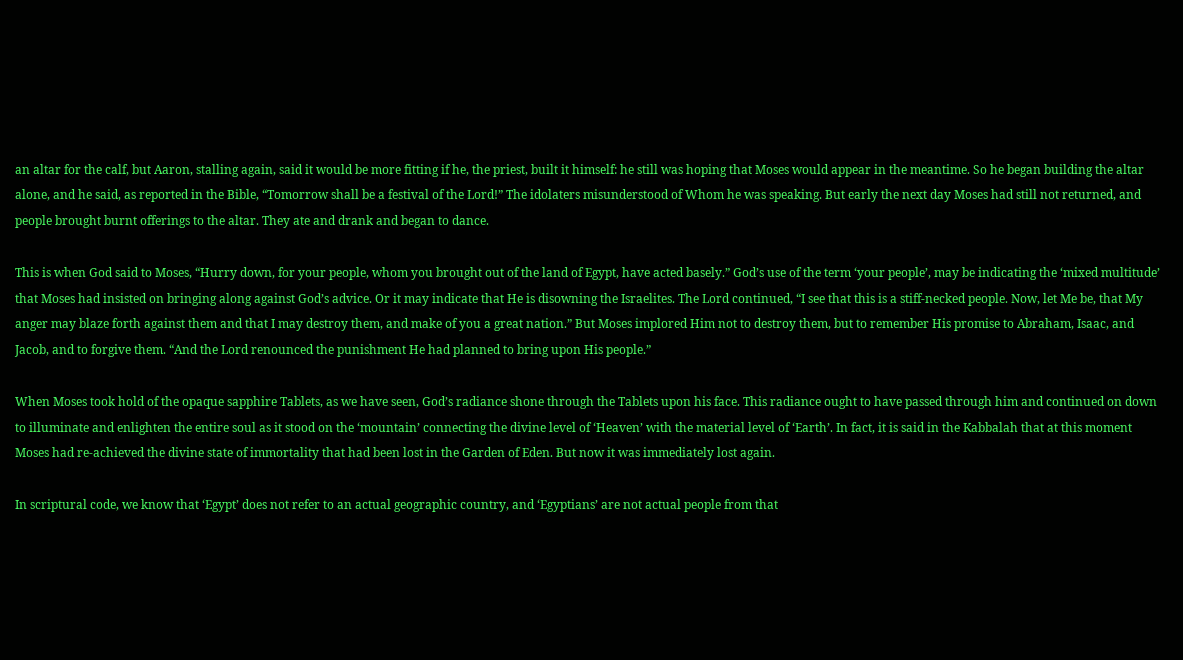an altar for the calf, but Aaron, stalling again, said it would be more fitting if he, the priest, built it himself: he still was hoping that Moses would appear in the meantime. So he began building the altar alone, and he said, as reported in the Bible, “Tomorrow shall be a festival of the Lord!” The idolaters misunderstood of Whom he was speaking. But early the next day Moses had still not returned, and people brought burnt offerings to the altar. They ate and drank and began to dance.

This is when God said to Moses, “Hurry down, for your people, whom you brought out of the land of Egypt, have acted basely.” God’s use of the term ‘your people’, may be indicating the ‘mixed multitude’ that Moses had insisted on bringing along against God’s advice. Or it may indicate that He is disowning the Israelites. The Lord continued, “I see that this is a stiff-necked people. Now, let Me be, that My anger may blaze forth against them and that I may destroy them, and make of you a great nation.” But Moses implored Him not to destroy them, but to remember His promise to Abraham, Isaac, and Jacob, and to forgive them. “And the Lord renounced the punishment He had planned to bring upon His people.”

When Moses took hold of the opaque sapphire Tablets, as we have seen, God’s radiance shone through the Tablets upon his face. This radiance ought to have passed through him and continued on down to illuminate and enlighten the entire soul as it stood on the ‘mountain’ connecting the divine level of ‘Heaven’ with the material level of ‘Earth’. In fact, it is said in the Kabbalah that at this moment Moses had re-achieved the divine state of immortality that had been lost in the Garden of Eden. But now it was immediately lost again.

In scriptural code, we know that ‘Egypt’ does not refer to an actual geographic country, and ‘Egyptians’ are not actual people from that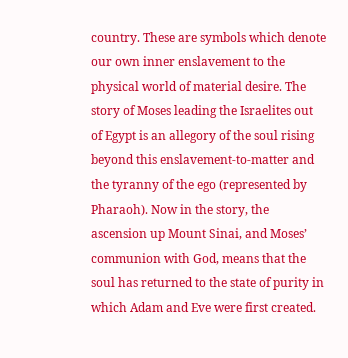country. These are symbols which denote our own inner enslavement to the physical world of material desire. The story of Moses leading the Israelites out of Egypt is an allegory of the soul rising beyond this enslavement-to-matter and the tyranny of the ego (represented by Pharaoh). Now in the story, the ascension up Mount Sinai, and Moses’ communion with God, means that the soul has returned to the state of purity in which Adam and Eve were first created.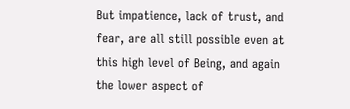But impatience, lack of trust, and fear, are all still possible even at this high level of Being, and again the lower aspect of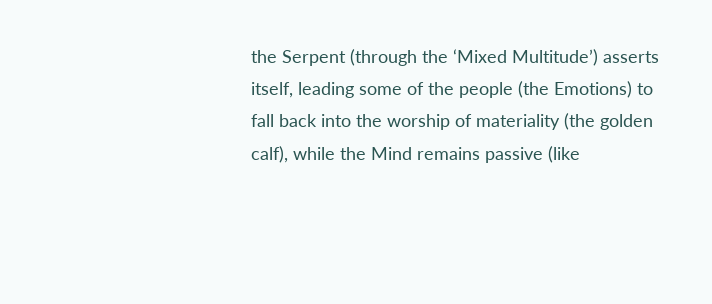the Serpent (through the ‘Mixed Multitude’) asserts itself, leading some of the people (the Emotions) to fall back into the worship of materiality (the golden calf), while the Mind remains passive (like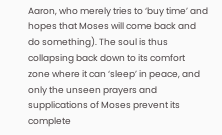Aaron, who merely tries to ‘buy time’ and hopes that Moses will come back and do something). The soul is thus collapsing back down to its comfort zone where it can ‘sleep’ in peace, and only the unseen prayers and supplications of Moses prevent its complete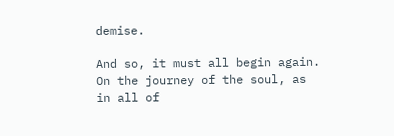demise.

And so, it must all begin again. On the journey of the soul, as in all of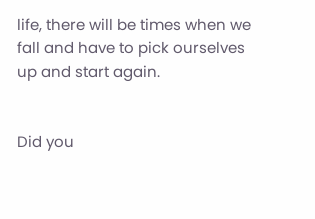life, there will be times when we fall and have to pick ourselves up and start again.


Did you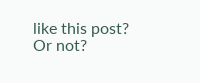like this post? Or not?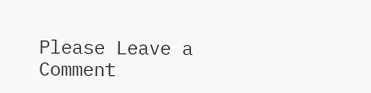Please Leave a Comment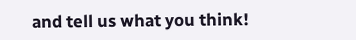and tell us what you think!